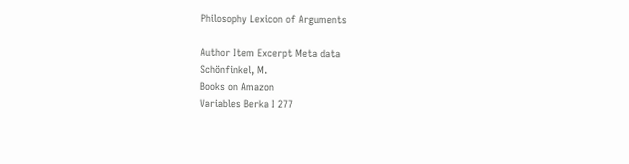Philosophy Lexicon of Arguments

Author Item Excerpt Meta data
Schönfinkel, M.
Books on Amazon
Variables Berka I 277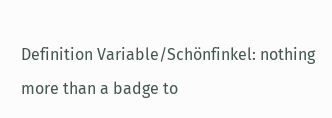Definition Variable/Schönfinkel: nothing more than a badge to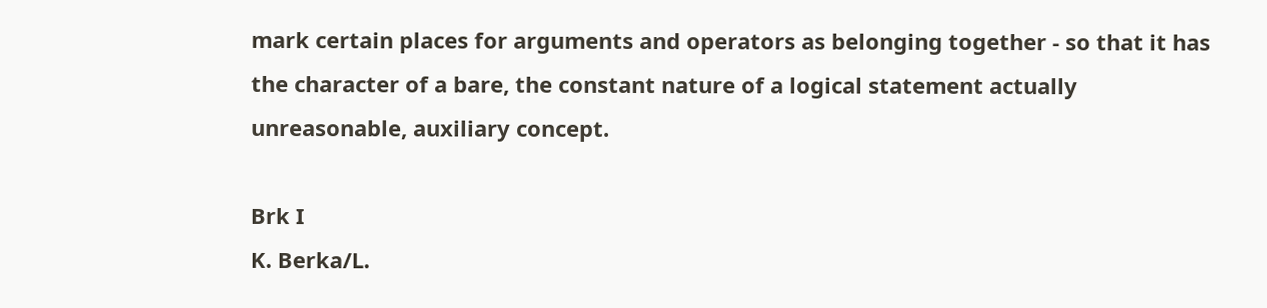mark certain places for arguments and operators as belonging together - so that it has the character of a bare, the constant nature of a logical statement actually unreasonable, auxiliary concept.

Brk I
K. Berka/L.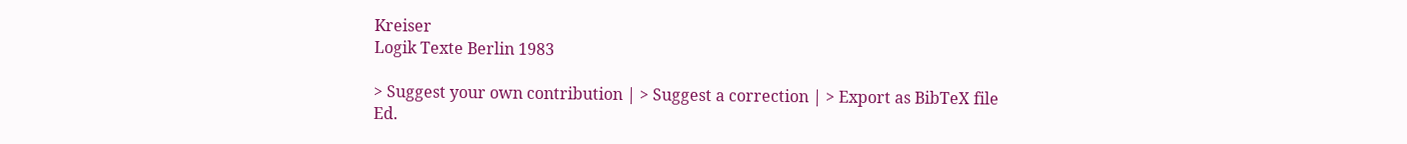Kreiser
Logik Texte Berlin 1983

> Suggest your own contribution | > Suggest a correction | > Export as BibTeX file
Ed.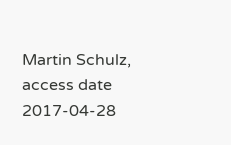Martin Schulz, access date 2017-04-28